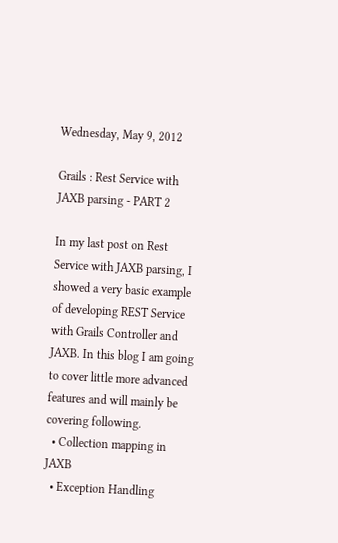Wednesday, May 9, 2012

Grails : Rest Service with JAXB parsing - PART 2

In my last post on Rest Service with JAXB parsing, I showed a very basic example of developing REST Service with Grails Controller and JAXB. In this blog I am going to cover little more advanced features and will mainly be covering following.
  • Collection mapping in JAXB
  • Exception Handling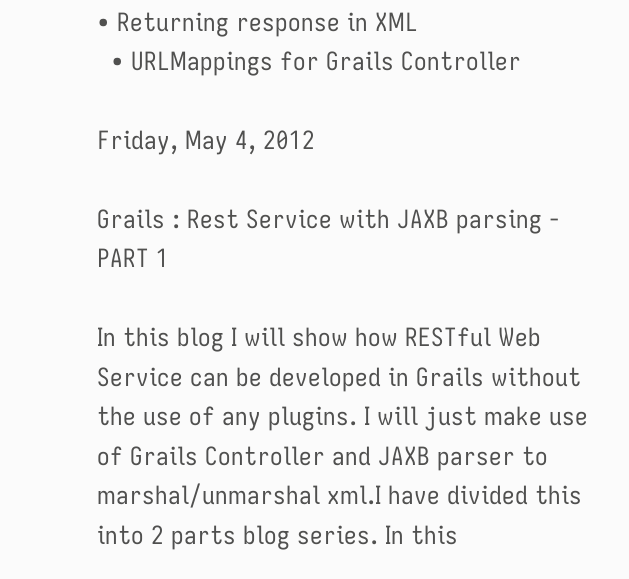• Returning response in XML
  • URLMappings for Grails Controller

Friday, May 4, 2012

Grails : Rest Service with JAXB parsing - PART 1

In this blog I will show how RESTful Web Service can be developed in Grails without the use of any plugins. I will just make use of Grails Controller and JAXB parser to marshal/unmarshal xml.I have divided this into 2 parts blog series. In this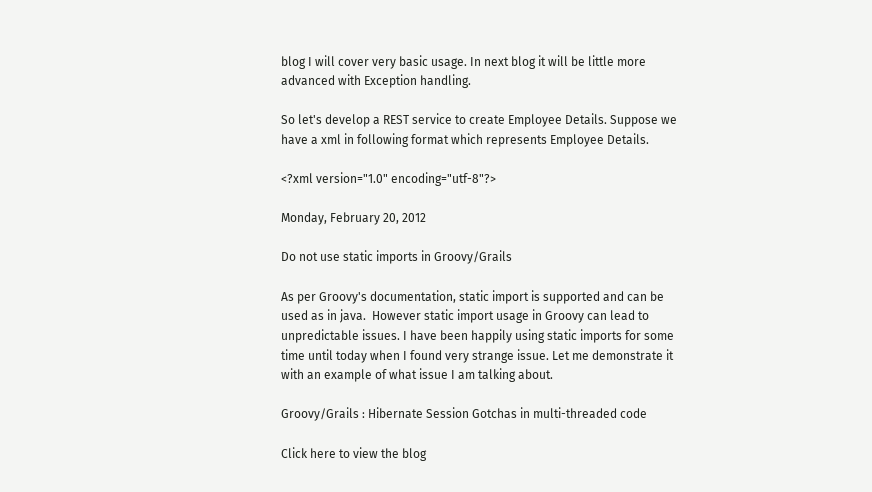blog I will cover very basic usage. In next blog it will be little more advanced with Exception handling.

So let's develop a REST service to create Employee Details. Suppose we have a xml in following format which represents Employee Details.

<?xml version="1.0" encoding="utf-8"?>

Monday, February 20, 2012

Do not use static imports in Groovy/Grails

As per Groovy's documentation, static import is supported and can be used as in java.  However static import usage in Groovy can lead to unpredictable issues. I have been happily using static imports for some time until today when I found very strange issue. Let me demonstrate it with an example of what issue I am talking about.

Groovy/Grails : Hibernate Session Gotchas in multi-threaded code

Click here to view the blog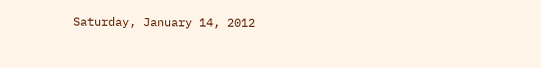Saturday, January 14, 2012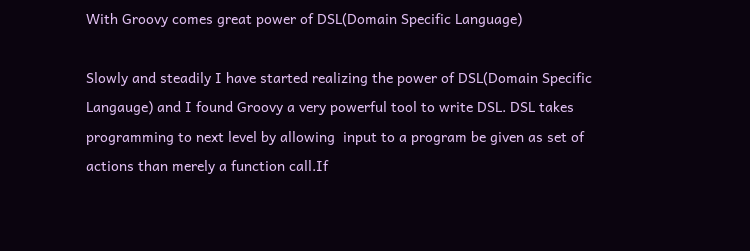With Groovy comes great power of DSL(Domain Specific Language)

Slowly and steadily I have started realizing the power of DSL(Domain Specific Langauge) and I found Groovy a very powerful tool to write DSL. DSL takes programming to next level by allowing  input to a program be given as set of actions than merely a function call.If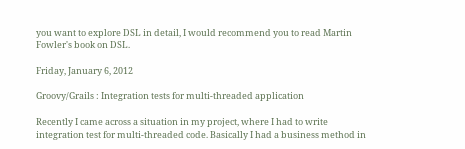you want to explore DSL in detail, I would recommend you to read Martin Fowler's book on DSL.

Friday, January 6, 2012

Groovy/Grails : Integration tests for multi-threaded application

Recently I came across a situation in my project, where I had to write integration test for multi-threaded code. Basically I had a business method in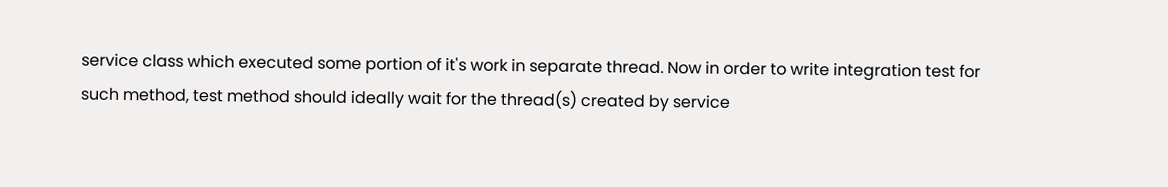service class which executed some portion of it's work in separate thread. Now in order to write integration test for such method, test method should ideally wait for the thread(s) created by service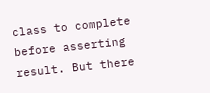class to complete before asserting result. But there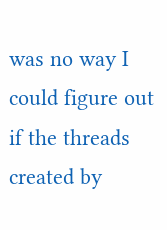was no way I could figure out if the threads created by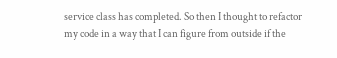service class has completed. So then I thought to refactor my code in a way that I can figure from outside if the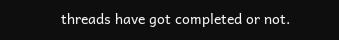threads have got completed or not.